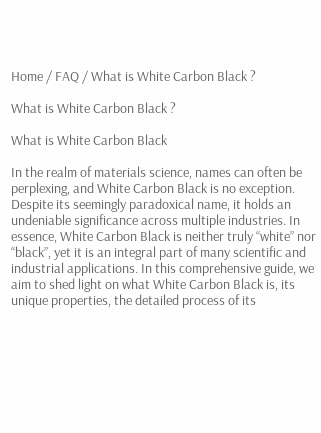Home / FAQ / What is White Carbon Black ?

What is White Carbon Black ?

What is White Carbon Black

In the realm of materials science, names can often be perplexing, and White Carbon Black is no exception. Despite its seemingly paradoxical name, it holds an undeniable significance across multiple industries. In essence, White Carbon Black is neither truly “white” nor “black”, yet it is an integral part of many scientific and industrial applications. In this comprehensive guide, we aim to shed light on what White Carbon Black is, its unique properties, the detailed process of its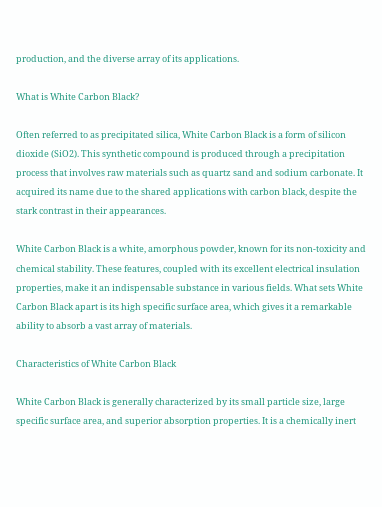production, and the diverse array of its applications.

What is White Carbon Black?

Often referred to as precipitated silica, White Carbon Black is a form of silicon dioxide (SiO2). This synthetic compound is produced through a precipitation process that involves raw materials such as quartz sand and sodium carbonate. It acquired its name due to the shared applications with carbon black, despite the stark contrast in their appearances.

White Carbon Black is a white, amorphous powder, known for its non-toxicity and chemical stability. These features, coupled with its excellent electrical insulation properties, make it an indispensable substance in various fields. What sets White Carbon Black apart is its high specific surface area, which gives it a remarkable ability to absorb a vast array of materials.

Characteristics of White Carbon Black

White Carbon Black is generally characterized by its small particle size, large specific surface area, and superior absorption properties. It is a chemically inert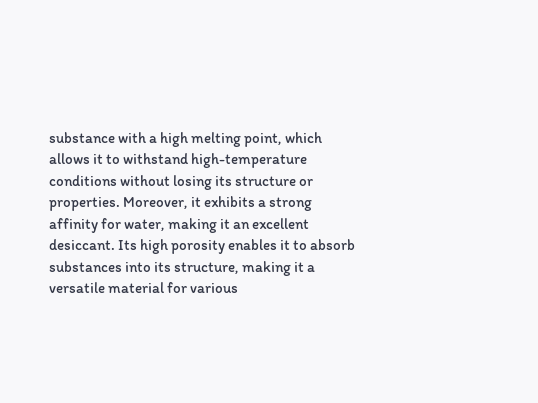substance with a high melting point, which allows it to withstand high-temperature conditions without losing its structure or properties. Moreover, it exhibits a strong affinity for water, making it an excellent desiccant. Its high porosity enables it to absorb substances into its structure, making it a versatile material for various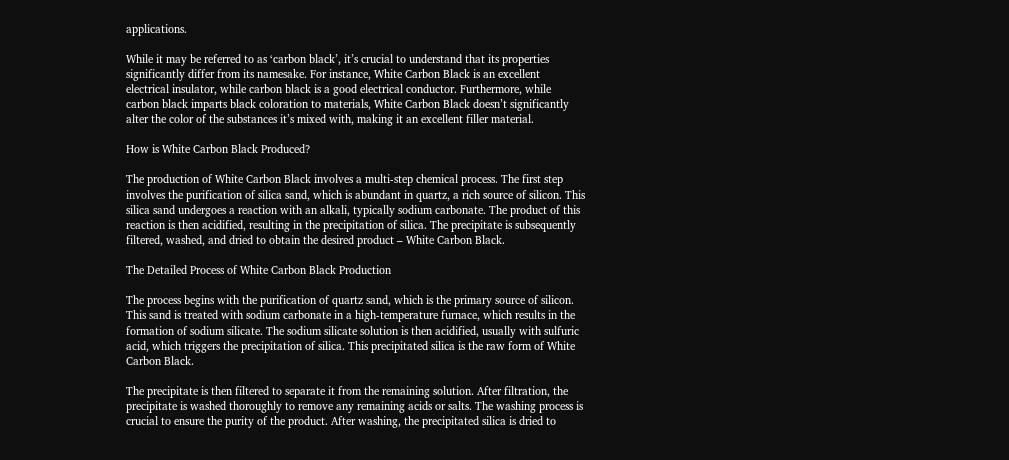applications.

While it may be referred to as ‘carbon black’, it’s crucial to understand that its properties significantly differ from its namesake. For instance, White Carbon Black is an excellent electrical insulator, while carbon black is a good electrical conductor. Furthermore, while carbon black imparts black coloration to materials, White Carbon Black doesn’t significantly alter the color of the substances it’s mixed with, making it an excellent filler material.

How is White Carbon Black Produced?

The production of White Carbon Black involves a multi-step chemical process. The first step involves the purification of silica sand, which is abundant in quartz, a rich source of silicon. This silica sand undergoes a reaction with an alkali, typically sodium carbonate. The product of this reaction is then acidified, resulting in the precipitation of silica. The precipitate is subsequently filtered, washed, and dried to obtain the desired product – White Carbon Black.

The Detailed Process of White Carbon Black Production

The process begins with the purification of quartz sand, which is the primary source of silicon. This sand is treated with sodium carbonate in a high-temperature furnace, which results in the formation of sodium silicate. The sodium silicate solution is then acidified, usually with sulfuric acid, which triggers the precipitation of silica. This precipitated silica is the raw form of White Carbon Black.

The precipitate is then filtered to separate it from the remaining solution. After filtration, the precipitate is washed thoroughly to remove any remaining acids or salts. The washing process is crucial to ensure the purity of the product. After washing, the precipitated silica is dried to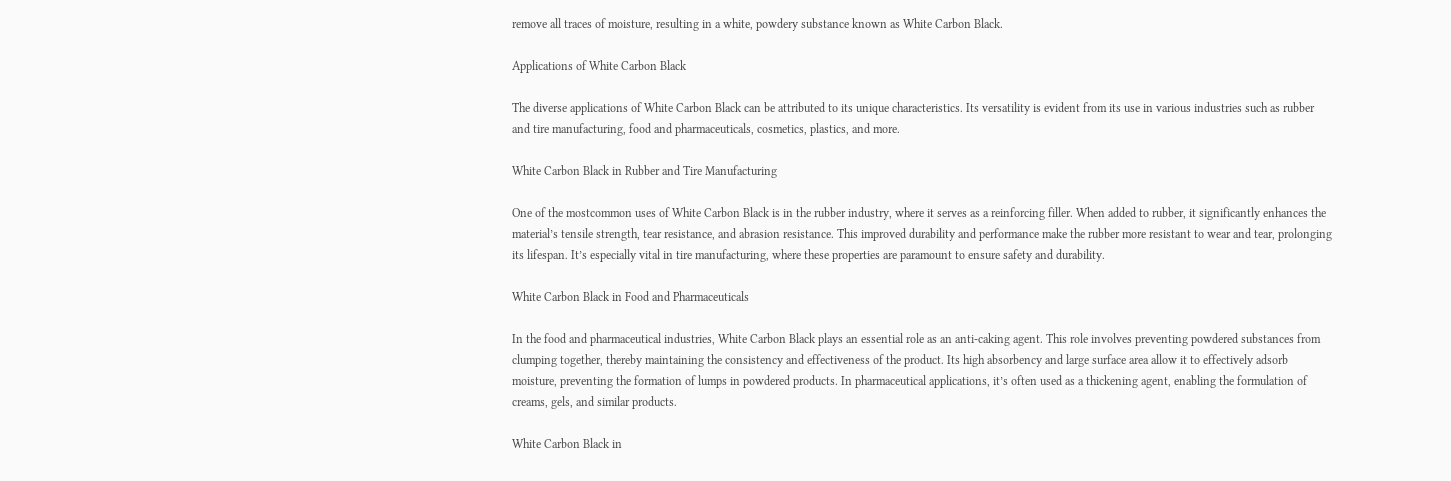remove all traces of moisture, resulting in a white, powdery substance known as White Carbon Black.

Applications of White Carbon Black

The diverse applications of White Carbon Black can be attributed to its unique characteristics. Its versatility is evident from its use in various industries such as rubber and tire manufacturing, food and pharmaceuticals, cosmetics, plastics, and more.

White Carbon Black in Rubber and Tire Manufacturing

One of the mostcommon uses of White Carbon Black is in the rubber industry, where it serves as a reinforcing filler. When added to rubber, it significantly enhances the material’s tensile strength, tear resistance, and abrasion resistance. This improved durability and performance make the rubber more resistant to wear and tear, prolonging its lifespan. It’s especially vital in tire manufacturing, where these properties are paramount to ensure safety and durability.

White Carbon Black in Food and Pharmaceuticals

In the food and pharmaceutical industries, White Carbon Black plays an essential role as an anti-caking agent. This role involves preventing powdered substances from clumping together, thereby maintaining the consistency and effectiveness of the product. Its high absorbency and large surface area allow it to effectively adsorb moisture, preventing the formation of lumps in powdered products. In pharmaceutical applications, it’s often used as a thickening agent, enabling the formulation of creams, gels, and similar products.

White Carbon Black in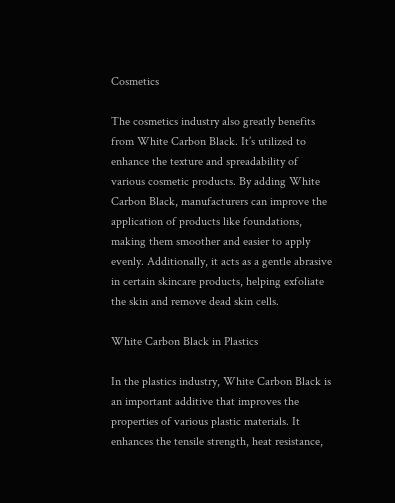Cosmetics

The cosmetics industry also greatly benefits from White Carbon Black. It’s utilized to enhance the texture and spreadability of various cosmetic products. By adding White Carbon Black, manufacturers can improve the application of products like foundations, making them smoother and easier to apply evenly. Additionally, it acts as a gentle abrasive in certain skincare products, helping exfoliate the skin and remove dead skin cells.

White Carbon Black in Plastics

In the plastics industry, White Carbon Black is an important additive that improves the properties of various plastic materials. It enhances the tensile strength, heat resistance,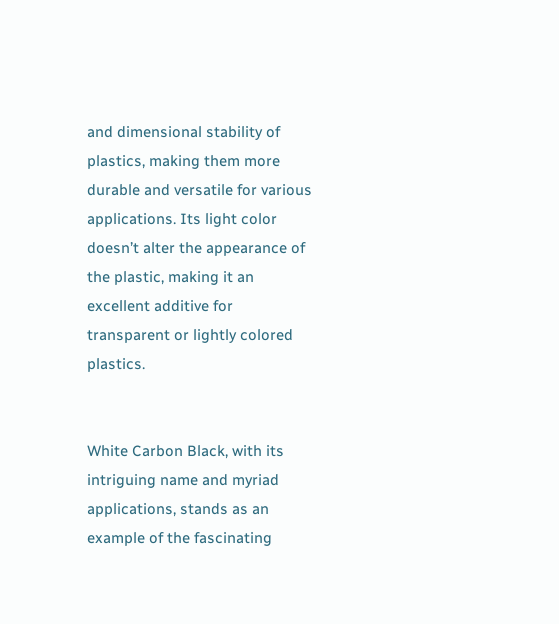and dimensional stability of plastics, making them more durable and versatile for various applications. Its light color doesn’t alter the appearance of the plastic, making it an excellent additive for transparent or lightly colored plastics.


White Carbon Black, with its intriguing name and myriad applications, stands as an example of the fascinating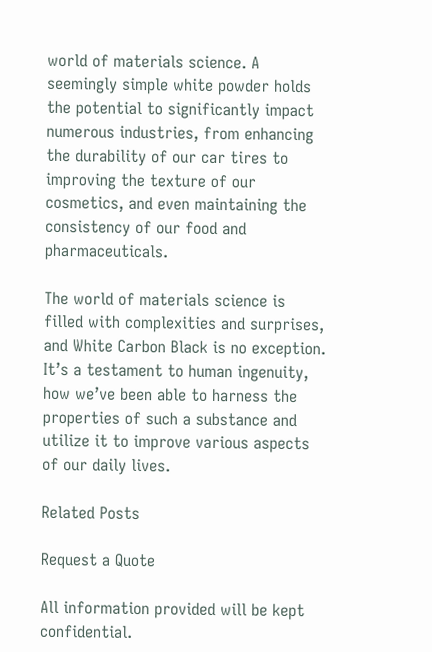world of materials science. A seemingly simple white powder holds the potential to significantly impact numerous industries, from enhancing the durability of our car tires to improving the texture of our cosmetics, and even maintaining the consistency of our food and pharmaceuticals.

The world of materials science is filled with complexities and surprises, and White Carbon Black is no exception. It’s a testament to human ingenuity, how we’ve been able to harness the properties of such a substance and utilize it to improve various aspects of our daily lives.

Related Posts

Request a Quote

All information provided will be kept confidential.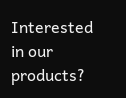Interested in our products?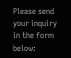Please send your inquiry in the form below: